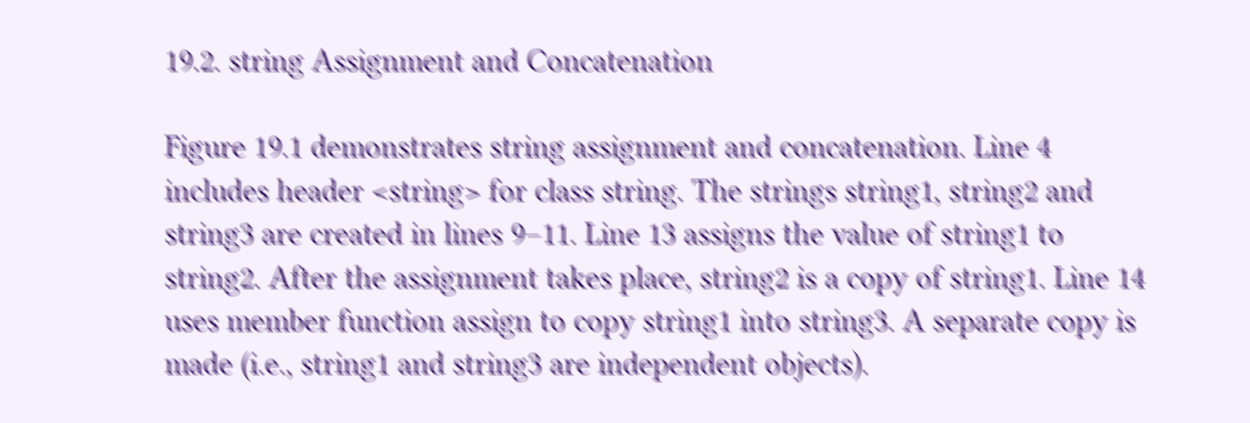19.2. string Assignment and Concatenation

Figure 19.1 demonstrates string assignment and concatenation. Line 4 includes header <string> for class string. The strings string1, string2 and string3 are created in lines 9–11. Line 13 assigns the value of string1 to string2. After the assignment takes place, string2 is a copy of string1. Line 14 uses member function assign to copy string1 into string3. A separate copy is made (i.e., string1 and string3 are independent objects).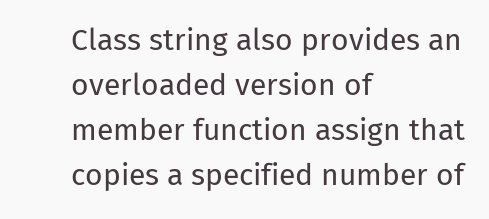Class string also provides an overloaded version of member function assign that copies a specified number of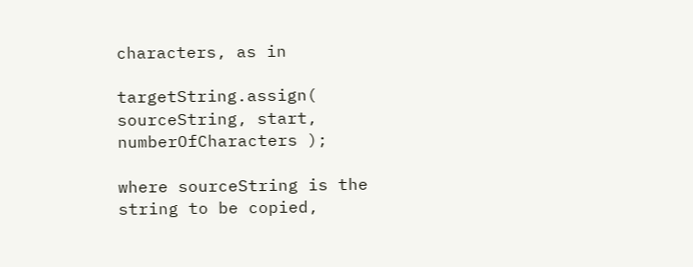characters, as in

targetString.assign( sourceString, start, numberOfCharacters );

where sourceString is the string to be copied,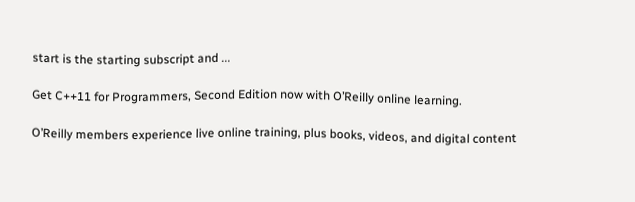start is the starting subscript and ...

Get C++11 for Programmers, Second Edition now with O’Reilly online learning.

O’Reilly members experience live online training, plus books, videos, and digital content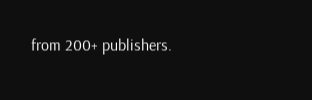from 200+ publishers.